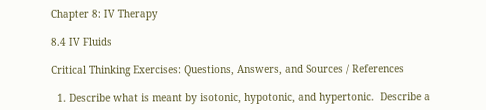Chapter 8: IV Therapy

8.4 IV Fluids

Critical Thinking Exercises: Questions, Answers, and Sources / References

  1. Describe what is meant by isotonic, hypotonic, and hypertonic.  Describe a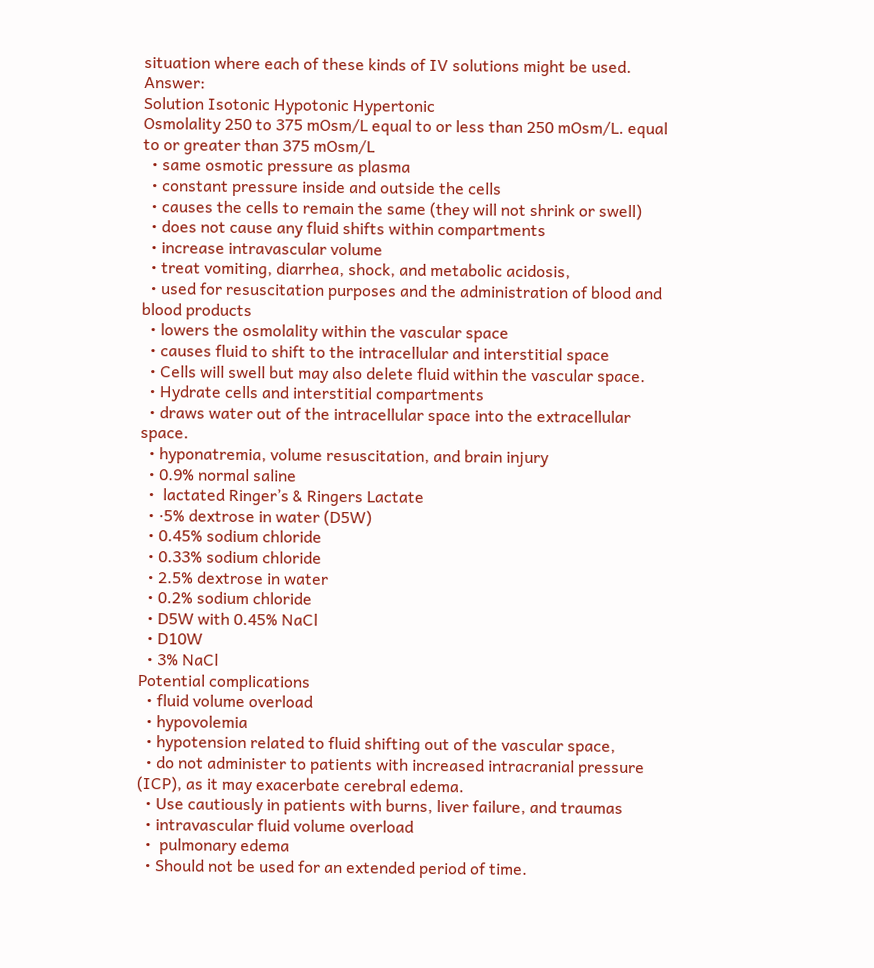situation where each of these kinds of IV solutions might be used. Answer:
Solution Isotonic Hypotonic Hypertonic
Osmolality 250 to 375 mOsm/L equal to or less than 250 mOsm/L. equal to or greater than 375 mOsm/L
  • same osmotic pressure as plasma
  • constant pressure inside and outside the cells
  • causes the cells to remain the same (they will not shrink or swell)
  • does not cause any fluid shifts within compartments
  • increase intravascular volume
  • treat vomiting, diarrhea, shock, and metabolic acidosis,
  • used for resuscitation purposes and the administration of blood and blood products
  • lowers the osmolality within the vascular space
  • causes fluid to shift to the intracellular and interstitial space
  • Cells will swell but may also delete fluid within the vascular space.
  • Hydrate cells and interstitial compartments
  • draws water out of the intracellular space into the extracellular space.
  • hyponatremia, volume resuscitation, and brain injury
  • 0.9% normal saline
  •  lactated Ringer’s & Ringers Lactate
  • ·5% dextrose in water (D5W)
  • 0.45% sodium chloride
  • 0.33% sodium chloride
  • 2.5% dextrose in water
  • 0.2% sodium chloride
  • D5W with 0.45% NaCl
  • D10W
  • 3% NaCl
Potential complications
  • fluid volume overload
  • hypovolemia
  • hypotension related to fluid shifting out of the vascular space,
  • do not administer to patients with increased intracranial pressure (ICP), as it may exacerbate cerebral edema.
  • Use cautiously in patients with burns, liver failure, and traumas
  • intravascular fluid volume overload
  •  pulmonary edema
  • Should not be used for an extended period of time.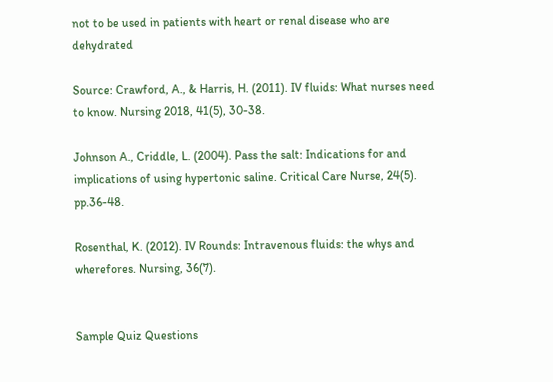not to be used in patients with heart or renal disease who are dehydrated

Source: Crawford, A., & Harris, H. (2011). IV fluids: What nurses need to know. Nursing 2018, 41(5), 30-38.

Johnson A., Criddle, L. (2004). Pass the salt: Indications for and implications of using hypertonic saline. Critical Care Nurse, 24(5). pp.36-48.

Rosenthal, K. (2012). IV Rounds: Intravenous fluids: the whys and wherefores. Nursing, 36(7).


Sample Quiz Questions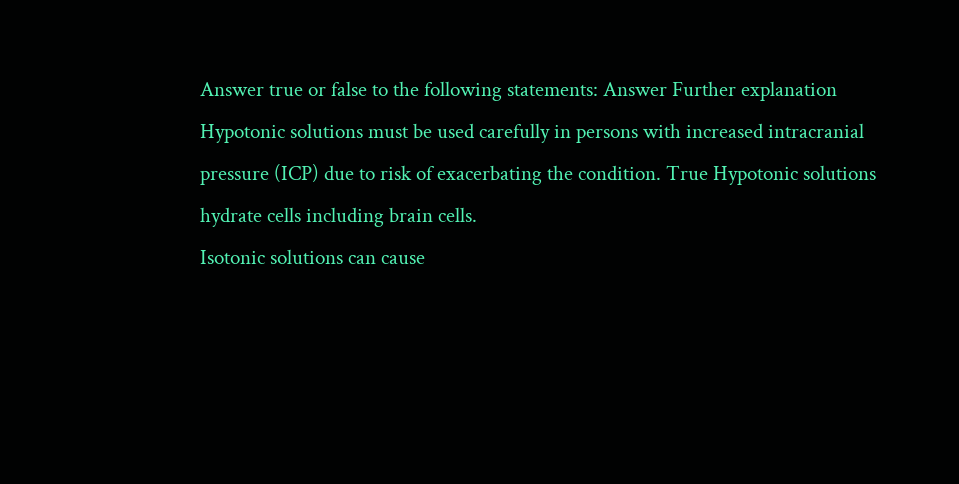Answer true or false to the following statements: Answer Further explanation
Hypotonic solutions must be used carefully in persons with increased intracranial pressure (ICP) due to risk of exacerbating the condition. True Hypotonic solutions hydrate cells including brain cells.
Isotonic solutions can cause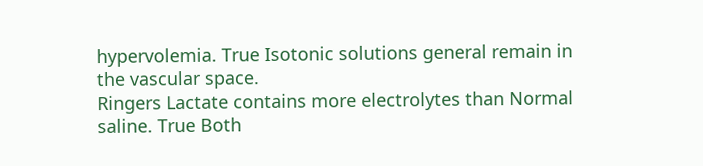hypervolemia. True Isotonic solutions general remain in the vascular space.
Ringers Lactate contains more electrolytes than Normal saline. True Both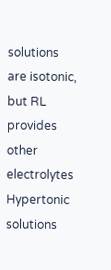solutions are isotonic, but RL provides other electrolytes
Hypertonic solutions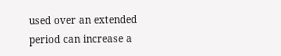used over an extended period can increase a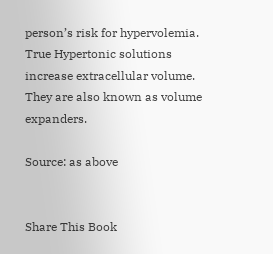person’s risk for hypervolemia. True Hypertonic solutions increase extracellular volume. They are also known as volume expanders.

Source: as above


Share This Book